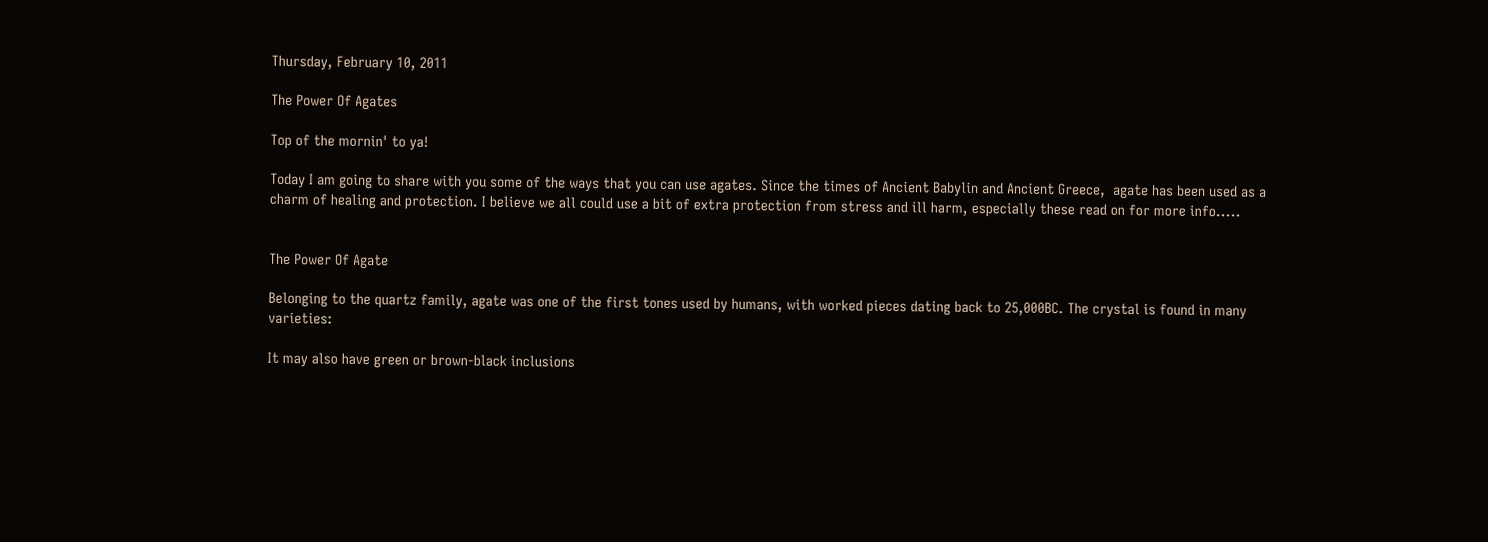Thursday, February 10, 2011

The Power Of Agates

Top of the mornin' to ya!

Today I am going to share with you some of the ways that you can use agates. Since the times of Ancient Babylin and Ancient Greece,  agate has been used as a charm of healing and protection. I believe we all could use a bit of extra protection from stress and ill harm, especially these read on for more info.....


The Power Of Agate

Belonging to the quartz family, agate was one of the first tones used by humans, with worked pieces dating back to 25,000BC. The crystal is found in many varieties:

It may also have green or brown-black inclusions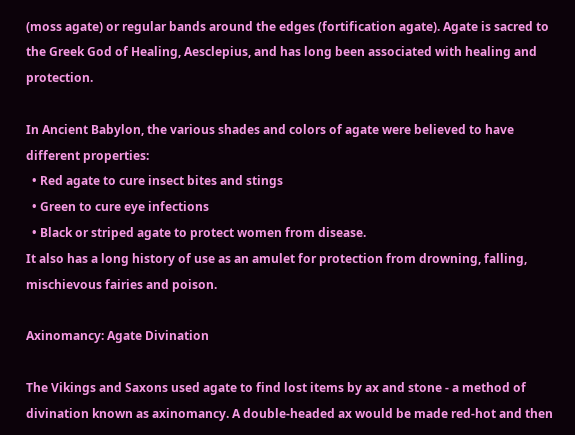(moss agate) or regular bands around the edges (fortification agate). Agate is sacred to the Greek God of Healing, Aesclepius, and has long been associated with healing and protection.

In Ancient Babylon, the various shades and colors of agate were believed to have different properties:
  • Red agate to cure insect bites and stings
  • Green to cure eye infections
  • Black or striped agate to protect women from disease.
It also has a long history of use as an amulet for protection from drowning, falling, mischievous fairies and poison.

Axinomancy: Agate Divination

The Vikings and Saxons used agate to find lost items by ax and stone - a method of divination known as axinomancy. A double-headed ax would be made red-hot and then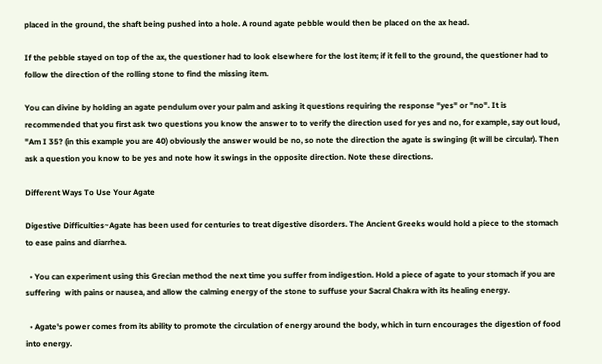placed in the ground, the shaft being pushed into a hole. A round agate pebble would then be placed on the ax head.

If the pebble stayed on top of the ax, the questioner had to look elsewhere for the lost item; if it fell to the ground, the questioner had to follow the direction of the rolling stone to find the missing item.

You can divine by holding an agate pendulum over your palm and asking it questions requiring the response "yes" or "no". It is recommended that you first ask two questions you know the answer to to verify the direction used for yes and no, for example, say out loud, "Am I 35? (in this example you are 40) obviously the answer would be no, so note the direction the agate is swinging (it will be circular). Then ask a question you know to be yes and note how it swings in the opposite direction. Note these directions.

Different Ways To Use Your Agate

Digestive Difficulties~Agate has been used for centuries to treat digestive disorders. The Ancient Greeks would hold a piece to the stomach to ease pains and diarrhea.

  • You can experiment using this Grecian method the next time you suffer from indigestion. Hold a piece of agate to your stomach if you are suffering  with pains or nausea, and allow the calming energy of the stone to suffuse your Sacral Chakra with its healing energy.

  • Agate's power comes from its ability to promote the circulation of energy around the body, which in turn encourages the digestion of food into energy.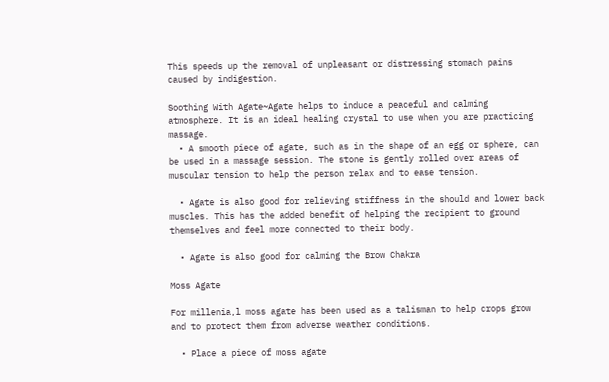This speeds up the removal of unpleasant or distressing stomach pains caused by indigestion.

Soothing With Agate~Agate helps to induce a peaceful and calming atmosphere. It is an ideal healing crystal to use when you are practicing massage.
  • A smooth piece of agate, such as in the shape of an egg or sphere, can be used in a massage session. The stone is gently rolled over areas of muscular tension to help the person relax and to ease tension.

  • Agate is also good for relieving stiffness in the should and lower back muscles. This has the added benefit of helping the recipient to ground themselves and feel more connected to their body.

  • Agate is also good for calming the Brow Chakra

Moss Agate

For millenia,l moss agate has been used as a talisman to help crops grow and to protect them from adverse weather conditions.

  • Place a piece of moss agate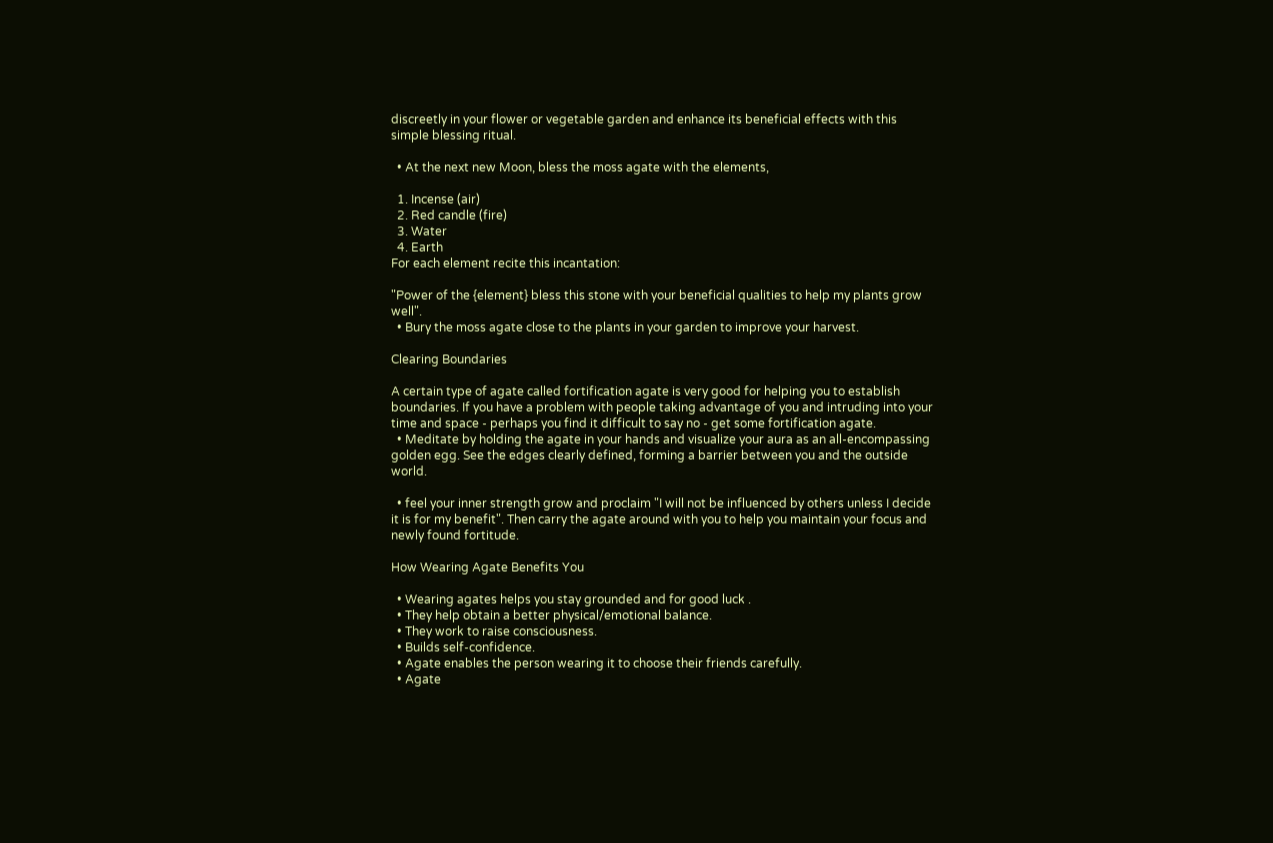discreetly in your flower or vegetable garden and enhance its beneficial effects with this simple blessing ritual.

  • At the next new Moon, bless the moss agate with the elements,

  1. Incense (air)
  2. Red candle (fire)
  3. Water
  4. Earth
For each element recite this incantation:

"Power of the {element} bless this stone with your beneficial qualities to help my plants grow well".
  • Bury the moss agate close to the plants in your garden to improve your harvest.

Clearing Boundaries

A certain type of agate called fortification agate is very good for helping you to establish boundaries. If you have a problem with people taking advantage of you and intruding into your time and space - perhaps you find it difficult to say no - get some fortification agate.
  • Meditate by holding the agate in your hands and visualize your aura as an all-encompassing golden egg. See the edges clearly defined, forming a barrier between you and the outside world.

  • feel your inner strength grow and proclaim "I will not be influenced by others unless I decide it is for my benefit". Then carry the agate around with you to help you maintain your focus and newly found fortitude.

How Wearing Agate Benefits You

  • Wearing agates helps you stay grounded and for good luck .
  • They help obtain a better physical/emotional balance.
  • They work to raise consciousness.
  • Builds self-confidence.
  • Agate enables the person wearing it to choose their friends carefully.
  • Agate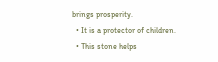brings prosperity.
  • It is a protector of children.
  • This stone helps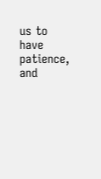us to have patience, and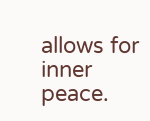allows for inner peace.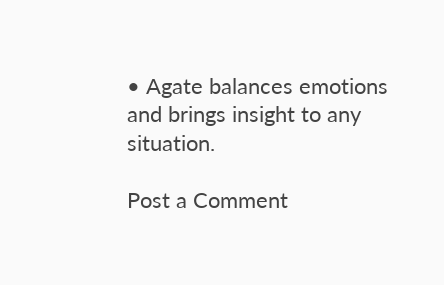• Agate balances emotions and brings insight to any situation.

Post a Comment